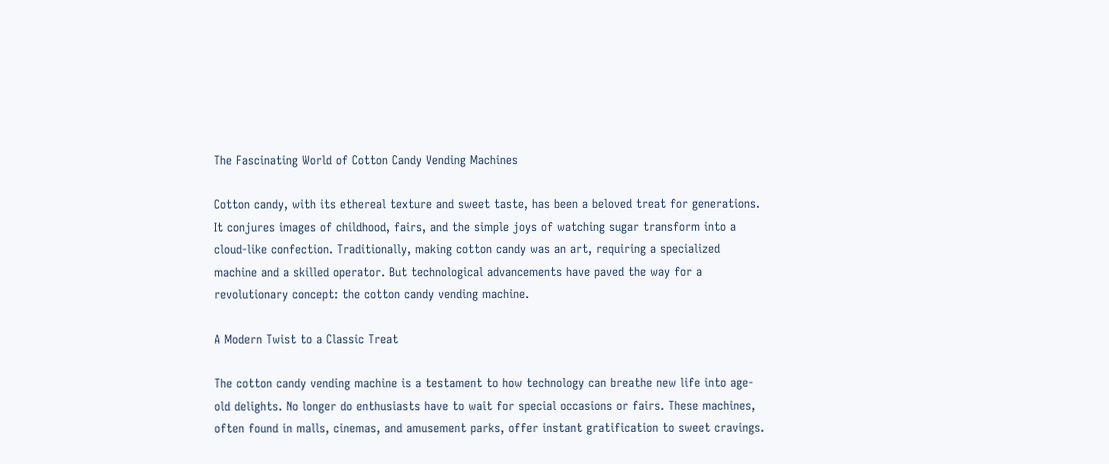The Fascinating World of Cotton Candy Vending Machines

Cotton candy, with its ethereal texture and sweet taste, has been a beloved treat for generations. It conjures images of childhood, fairs, and the simple joys of watching sugar transform into a cloud-like confection. Traditionally, making cotton candy was an art, requiring a specialized machine and a skilled operator. But technological advancements have paved the way for a revolutionary concept: the cotton candy vending machine.

A Modern Twist to a Classic Treat

The cotton candy vending machine is a testament to how technology can breathe new life into age-old delights. No longer do enthusiasts have to wait for special occasions or fairs. These machines, often found in malls, cinemas, and amusement parks, offer instant gratification to sweet cravings.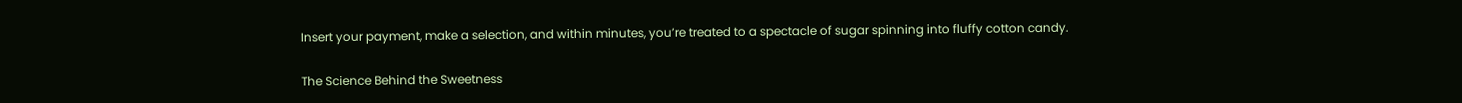Insert your payment, make a selection, and within minutes, you’re treated to a spectacle of sugar spinning into fluffy cotton candy.

The Science Behind the Sweetness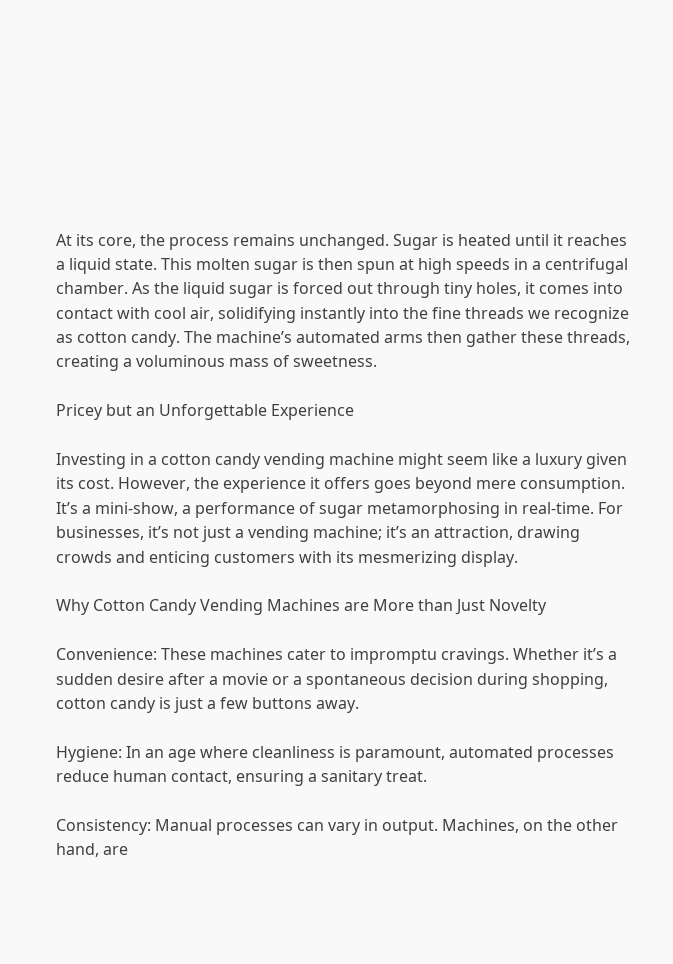At its core, the process remains unchanged. Sugar is heated until it reaches a liquid state. This molten sugar is then spun at high speeds in a centrifugal chamber. As the liquid sugar is forced out through tiny holes, it comes into contact with cool air, solidifying instantly into the fine threads we recognize as cotton candy. The machine’s automated arms then gather these threads, creating a voluminous mass of sweetness.

Pricey but an Unforgettable Experience

Investing in a cotton candy vending machine might seem like a luxury given its cost. However, the experience it offers goes beyond mere consumption. It’s a mini-show, a performance of sugar metamorphosing in real-time. For businesses, it’s not just a vending machine; it’s an attraction, drawing crowds and enticing customers with its mesmerizing display.

Why Cotton Candy Vending Machines are More than Just Novelty

Convenience: These machines cater to impromptu cravings. Whether it’s a sudden desire after a movie or a spontaneous decision during shopping, cotton candy is just a few buttons away.

Hygiene: In an age where cleanliness is paramount, automated processes reduce human contact, ensuring a sanitary treat.

Consistency: Manual processes can vary in output. Machines, on the other hand, are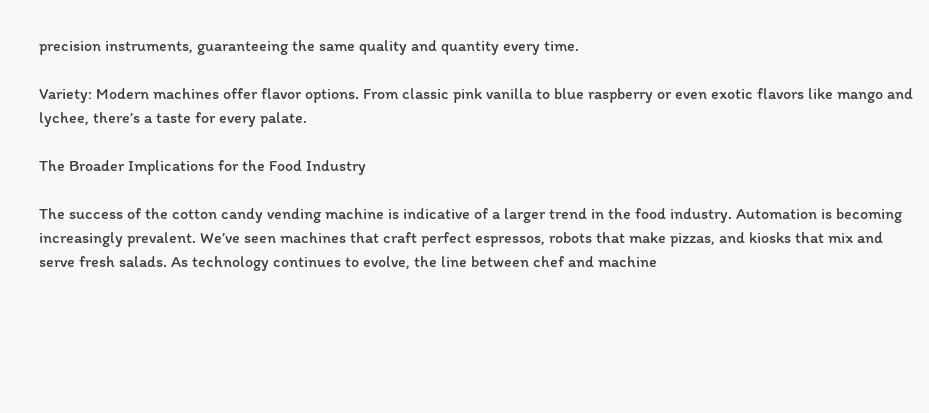precision instruments, guaranteeing the same quality and quantity every time.

Variety: Modern machines offer flavor options. From classic pink vanilla to blue raspberry or even exotic flavors like mango and lychee, there’s a taste for every palate.

The Broader Implications for the Food Industry

The success of the cotton candy vending machine is indicative of a larger trend in the food industry. Automation is becoming increasingly prevalent. We’ve seen machines that craft perfect espressos, robots that make pizzas, and kiosks that mix and serve fresh salads. As technology continues to evolve, the line between chef and machine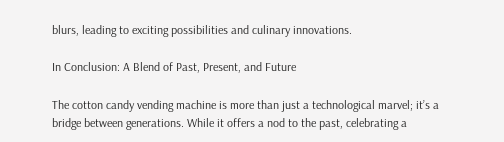blurs, leading to exciting possibilities and culinary innovations.

In Conclusion: A Blend of Past, Present, and Future

The cotton candy vending machine is more than just a technological marvel; it’s a bridge between generations. While it offers a nod to the past, celebrating a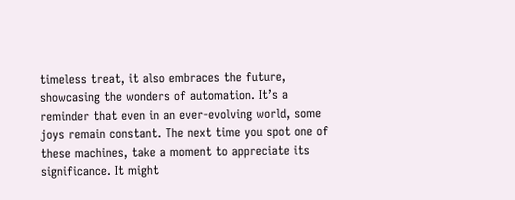timeless treat, it also embraces the future, showcasing the wonders of automation. It’s a reminder that even in an ever-evolving world, some joys remain constant. The next time you spot one of these machines, take a moment to appreciate its significance. It might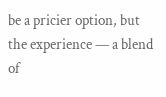be a pricier option, but the experience — a blend of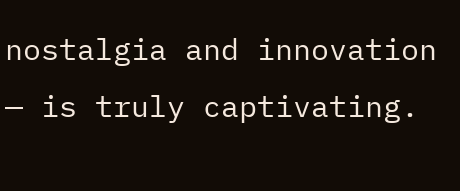nostalgia and innovation — is truly captivating.